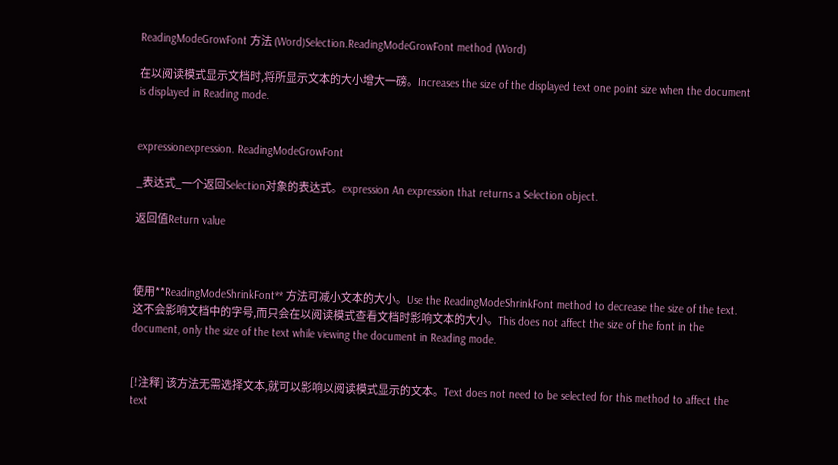ReadingModeGrowFont 方法 (Word)Selection.ReadingModeGrowFont method (Word)

在以阅读模式显示文档时,将所显示文本的大小增大一磅。Increases the size of the displayed text one point size when the document is displayed in Reading mode.


expressionexpression. ReadingModeGrowFont

_表达式_一个返回Selection对象的表达式。expression An expression that returns a Selection object.

返回值Return value



使用**ReadingModeShrinkFont** 方法可减小文本的大小。Use the ReadingModeShrinkFont method to decrease the size of the text. 这不会影响文档中的字号,而只会在以阅读模式查看文档时影响文本的大小。This does not affect the size of the font in the document, only the size of the text while viewing the document in Reading mode.


[!注释] 该方法无需选择文本,就可以影响以阅读模式显示的文本。Text does not need to be selected for this method to affect the text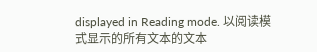displayed in Reading mode. 以阅读模式显示的所有文本的文本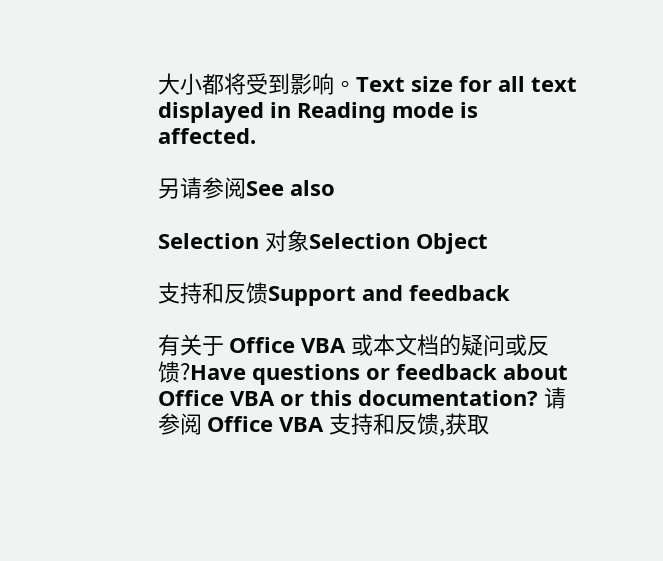大小都将受到影响。Text size for all text displayed in Reading mode is affected.

另请参阅See also

Selection 对象Selection Object

支持和反馈Support and feedback

有关于 Office VBA 或本文档的疑问或反馈?Have questions or feedback about Office VBA or this documentation? 请参阅 Office VBA 支持和反馈,获取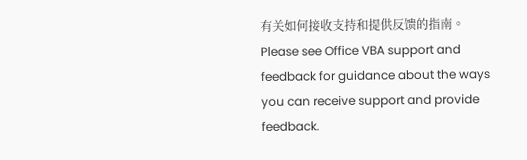有关如何接收支持和提供反馈的指南。Please see Office VBA support and feedback for guidance about the ways you can receive support and provide feedback.